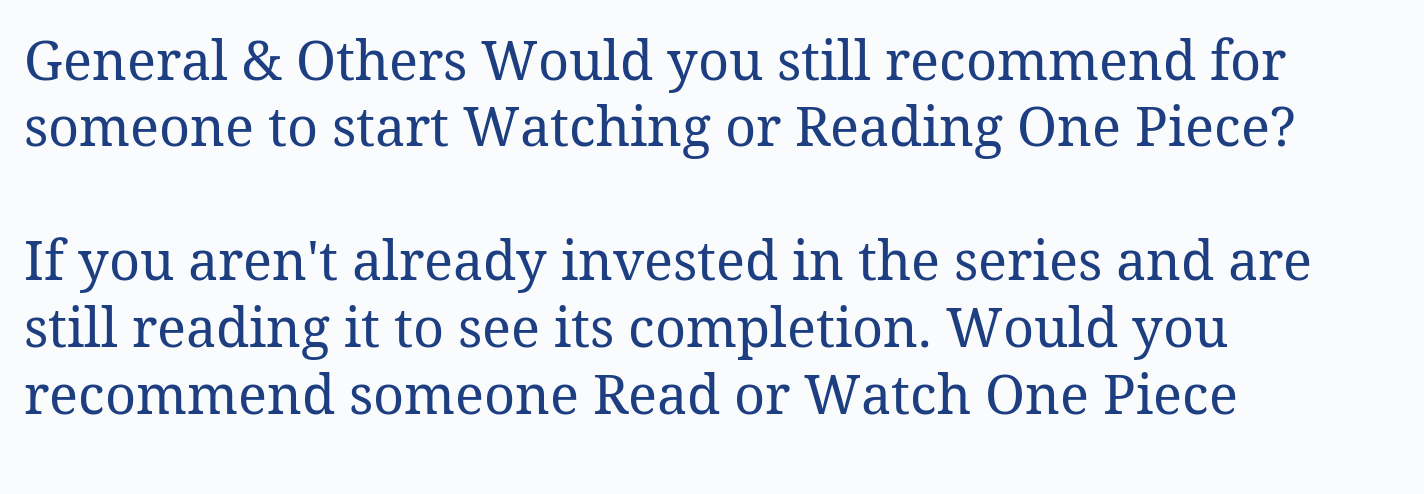General & Others Would you still recommend for someone to start Watching or Reading One Piece?

If you aren't already invested in the series and are still reading it to see its completion. Would you recommend someone Read or Watch One Piece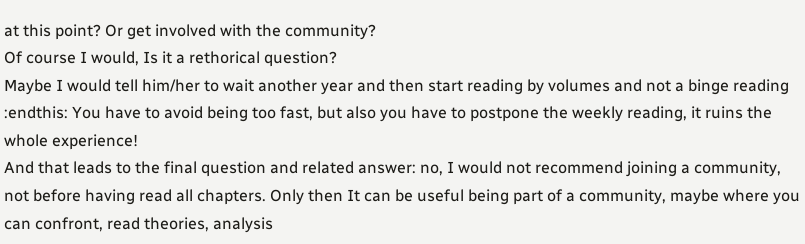at this point? Or get involved with the community?
Of course I would, Is it a rethorical question?
Maybe I would tell him/her to wait another year and then start reading by volumes and not a binge reading :endthis: You have to avoid being too fast, but also you have to postpone the weekly reading, it ruins the whole experience!
And that leads to the final question and related answer: no, I would not recommend joining a community, not before having read all chapters. Only then It can be useful being part of a community, maybe where you can confront, read theories, analysis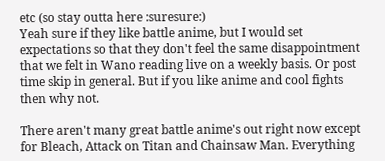etc (so stay outta here :suresure:)
Yeah sure if they like battle anime, but I would set expectations so that they don't feel the same disappointment that we felt in Wano reading live on a weekly basis. Or post time skip in general. But if you like anime and cool fights then why not.

There aren't many great battle anime's out right now except for Bleach, Attack on Titan and Chainsaw Man. Everything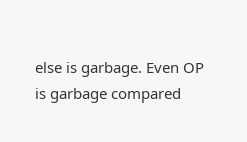else is garbage. Even OP is garbage compared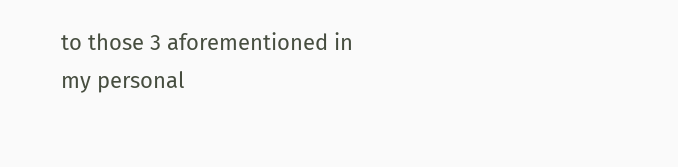to those 3 aforementioned in my personal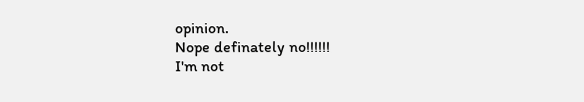opinion.
Nope definately no!!!!!!
I'm not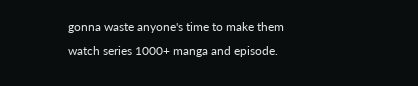gonna waste anyone's time to make them watch series 1000+ manga and episode.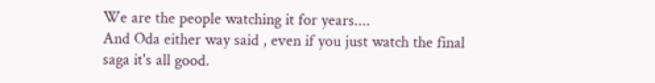We are the people watching it for years....
And Oda either way said , even if you just watch the final saga it's all good.